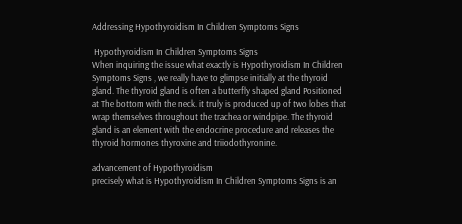Addressing Hypothyroidism In Children Symptoms Signs

 Hypothyroidism In Children Symptoms Signs
When inquiring the issue what exactly is Hypothyroidism In Children Symptoms Signs , we really have to glimpse initially at the thyroid gland. The thyroid gland is often a butterfly shaped gland Positioned at The bottom with the neck. it truly is produced up of two lobes that wrap themselves throughout the trachea or windpipe. The thyroid gland is an element with the endocrine procedure and releases the thyroid hormones thyroxine and triiodothyronine.

advancement of Hypothyroidism
precisely what is Hypothyroidism In Children Symptoms Signs is an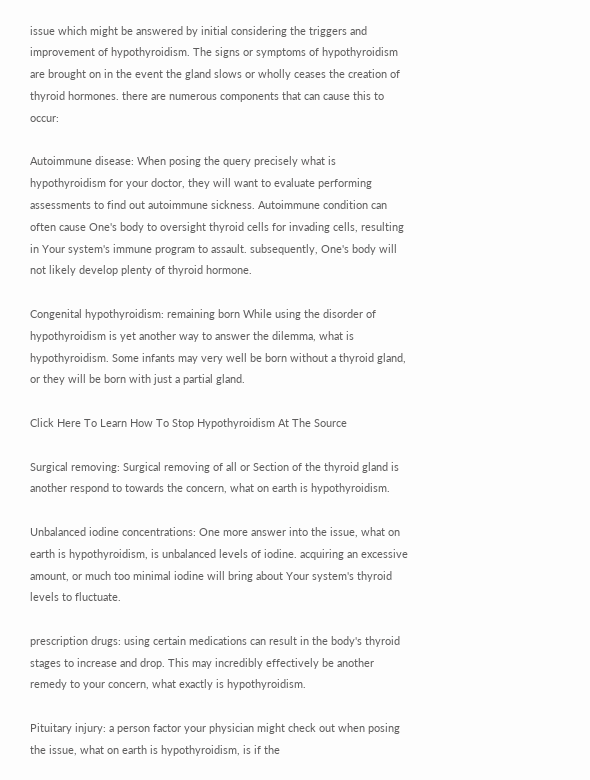issue which might be answered by initial considering the triggers and improvement of hypothyroidism. The signs or symptoms of hypothyroidism are brought on in the event the gland slows or wholly ceases the creation of thyroid hormones. there are numerous components that can cause this to occur:

Autoimmune disease: When posing the query precisely what is hypothyroidism for your doctor, they will want to evaluate performing assessments to find out autoimmune sickness. Autoimmune condition can often cause One's body to oversight thyroid cells for invading cells, resulting in Your system's immune program to assault. subsequently, One's body will not likely develop plenty of thyroid hormone.

Congenital hypothyroidism: remaining born While using the disorder of hypothyroidism is yet another way to answer the dilemma, what is hypothyroidism. Some infants may very well be born without a thyroid gland, or they will be born with just a partial gland.

Click Here To Learn How To Stop Hypothyroidism At The Source

Surgical removing: Surgical removing of all or Section of the thyroid gland is another respond to towards the concern, what on earth is hypothyroidism.

Unbalanced iodine concentrations: One more answer into the issue, what on earth is hypothyroidism, is unbalanced levels of iodine. acquiring an excessive amount, or much too minimal iodine will bring about Your system's thyroid levels to fluctuate.

prescription drugs: using certain medications can result in the body's thyroid stages to increase and drop. This may incredibly effectively be another remedy to your concern, what exactly is hypothyroidism.

Pituitary injury: a person factor your physician might check out when posing the issue, what on earth is hypothyroidism, is if the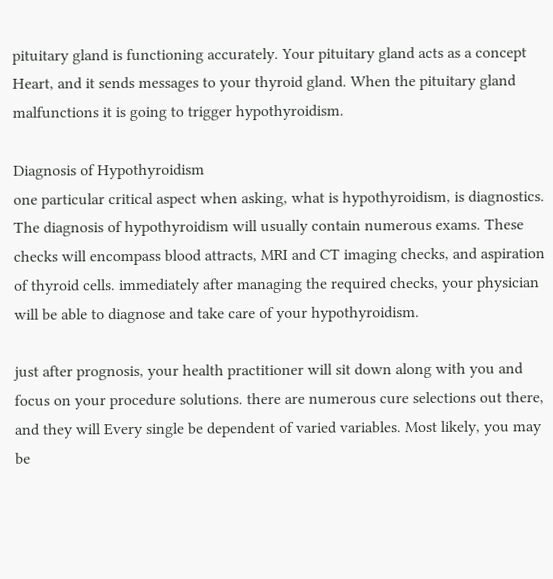pituitary gland is functioning accurately. Your pituitary gland acts as a concept Heart, and it sends messages to your thyroid gland. When the pituitary gland malfunctions it is going to trigger hypothyroidism.

Diagnosis of Hypothyroidism
one particular critical aspect when asking, what is hypothyroidism, is diagnostics. The diagnosis of hypothyroidism will usually contain numerous exams. These checks will encompass blood attracts, MRI and CT imaging checks, and aspiration of thyroid cells. immediately after managing the required checks, your physician will be able to diagnose and take care of your hypothyroidism.

just after prognosis, your health practitioner will sit down along with you and focus on your procedure solutions. there are numerous cure selections out there, and they will Every single be dependent of varied variables. Most likely, you may be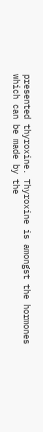presented thyroxine. Thyroxine is amongst the hormones which can be made by the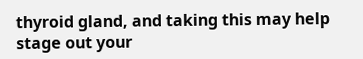thyroid gland, and taking this may help stage out your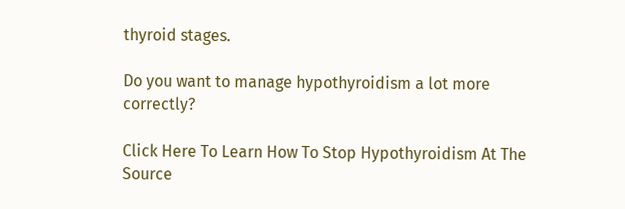thyroid stages.

Do you want to manage hypothyroidism a lot more correctly?

Click Here To Learn How To Stop Hypothyroidism At The Source